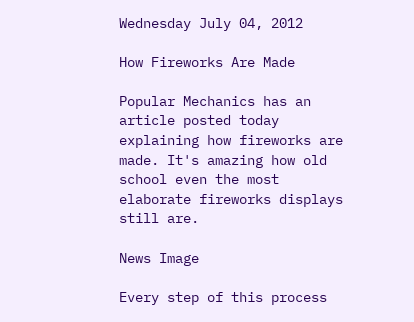Wednesday July 04, 2012

How Fireworks Are Made

Popular Mechanics has an article posted today explaining how fireworks are made. It's amazing how old school even the most elaborate fireworks displays still are.

News Image

Every step of this process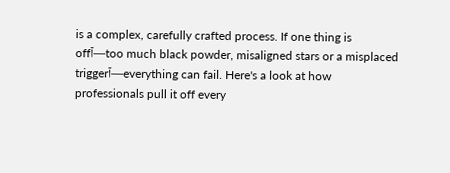is a complex, carefully crafted process. If one thing is offآ—too much black powder, misaligned stars or a misplaced triggerآ—everything can fail. Here's a look at how professionals pull it off every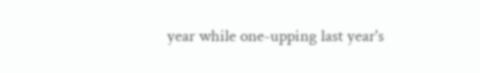year while one-upping last year's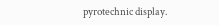pyrotechnic display.